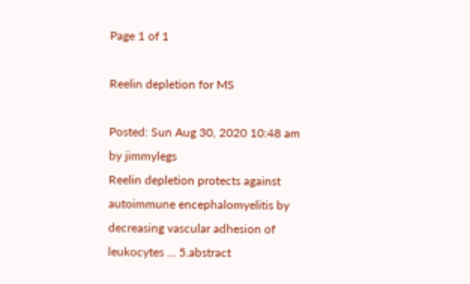Page 1 of 1

Reelin depletion for MS

Posted: Sun Aug 30, 2020 10:48 am
by jimmylegs
Reelin depletion protects against autoimmune encephalomyelitis by decreasing vascular adhesion of leukocytes ... 5.abstract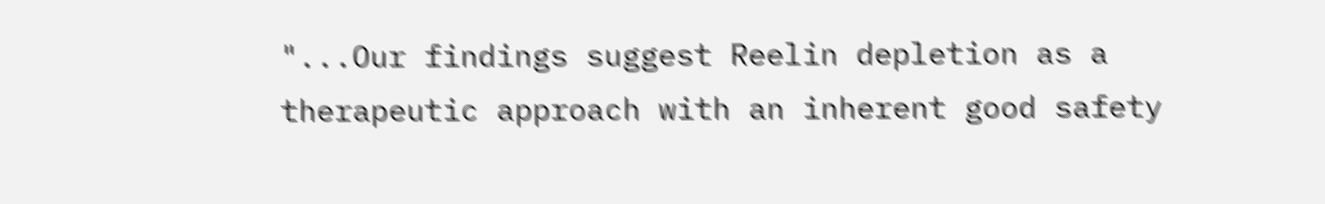"...Our findings suggest Reelin depletion as a therapeutic approach with an inherent good safety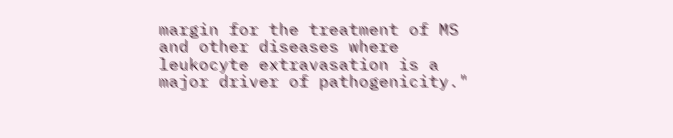margin for the treatment of MS and other diseases where leukocyte extravasation is a major driver of pathogenicity."